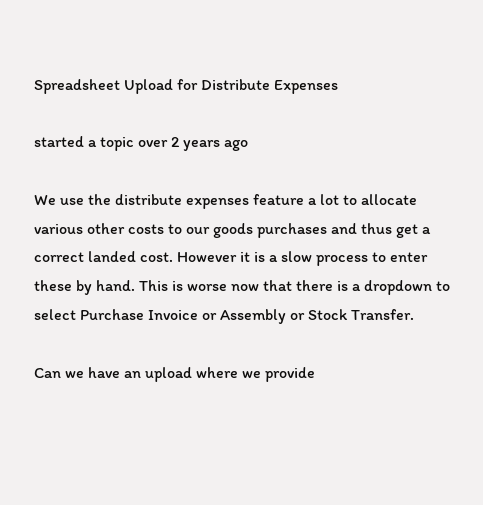Spreadsheet Upload for Distribute Expenses

started a topic over 2 years ago

We use the distribute expenses feature a lot to allocate various other costs to our goods purchases and thus get a correct landed cost. However it is a slow process to enter these by hand. This is worse now that there is a dropdown to select Purchase Invoice or Assembly or Stock Transfer.

Can we have an upload where we provide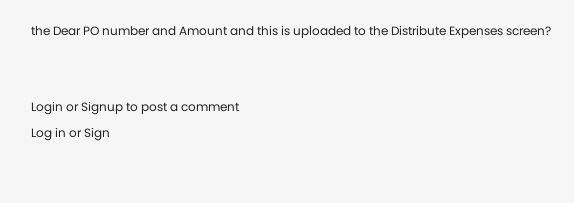the Dear PO number and Amount and this is uploaded to the Distribute Expenses screen?


Login or Signup to post a comment
Log in or Sign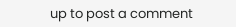up to post a comment